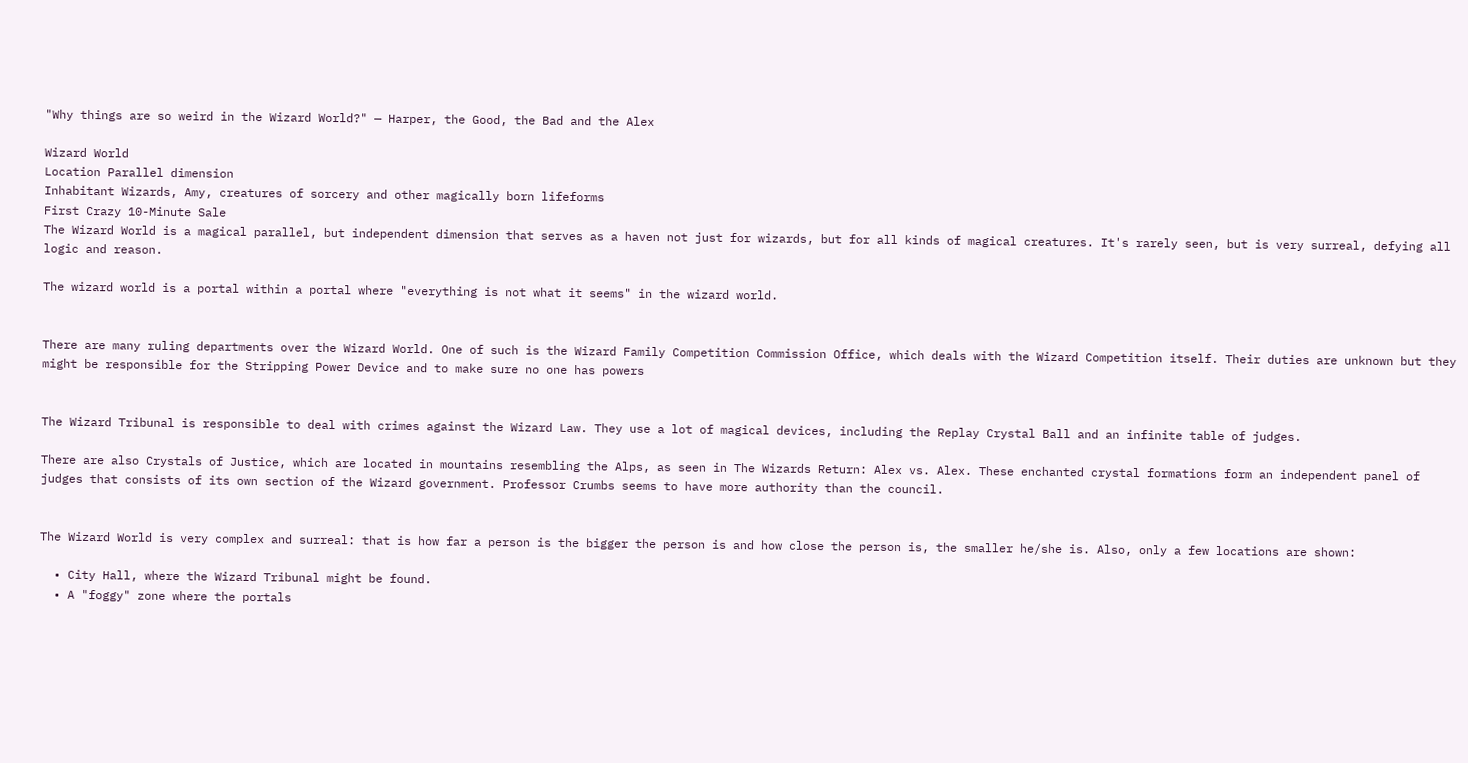"Why things are so weird in the Wizard World?" — Harper, the Good, the Bad and the Alex

Wizard World
Location Parallel dimension
Inhabitant Wizards, Amy, creatures of sorcery and other magically born lifeforms
First Crazy 10-Minute Sale
The Wizard World is a magical parallel, but independent dimension that serves as a haven not just for wizards, but for all kinds of magical creatures. It's rarely seen, but is very surreal, defying all logic and reason.

The wizard world is a portal within a portal where "everything is not what it seems" in the wizard world.


There are many ruling departments over the Wizard World. One of such is the Wizard Family Competition Commission Office, which deals with the Wizard Competition itself. Their duties are unknown but they might be responsible for the Stripping Power Device and to make sure no one has powers


The Wizard Tribunal is responsible to deal with crimes against the Wizard Law. They use a lot of magical devices, including the Replay Crystal Ball and an infinite table of judges.

There are also Crystals of Justice, which are located in mountains resembling the Alps, as seen in The Wizards Return: Alex vs. Alex. These enchanted crystal formations form an independent panel of judges that consists of its own section of the Wizard government. Professor Crumbs seems to have more authority than the council.


The Wizard World is very complex and surreal: that is how far a person is the bigger the person is and how close the person is, the smaller he/she is. Also, only a few locations are shown:

  • City Hall, where the Wizard Tribunal might be found.
  • A "foggy" zone where the portals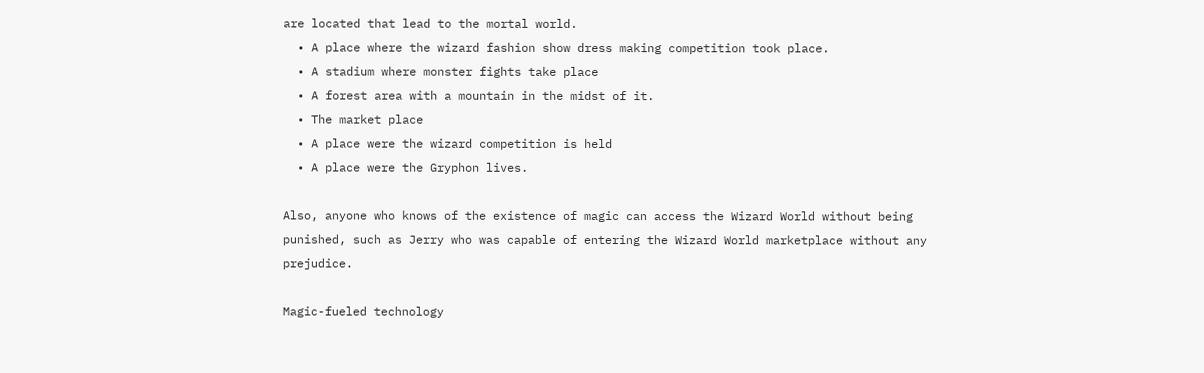are located that lead to the mortal world.
  • A place where the wizard fashion show dress making competition took place.
  • A stadium where monster fights take place
  • A forest area with a mountain in the midst of it.
  • The market place
  • A place were the wizard competition is held
  • A place were the Gryphon lives.

Also, anyone who knows of the existence of magic can access the Wizard World without being punished, such as Jerry who was capable of entering the Wizard World marketplace without any prejudice.

Magic-fueled technology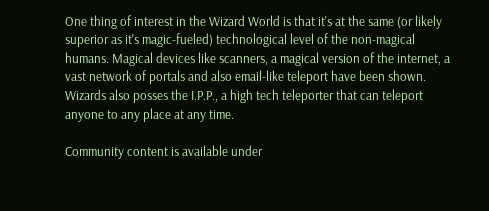One thing of interest in the Wizard World is that it's at the same (or likely superior as it's magic-fueled) technological level of the non-magical humans. Magical devices like scanners, a magical version of the internet, a vast network of portals and also email-like teleport have been shown. Wizards also posses the I.P.P., a high tech teleporter that can teleport anyone to any place at any time.

Community content is available under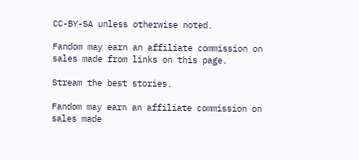CC-BY-SA unless otherwise noted.

Fandom may earn an affiliate commission on sales made from links on this page.

Stream the best stories.

Fandom may earn an affiliate commission on sales made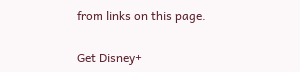from links on this page.

Get Disney+